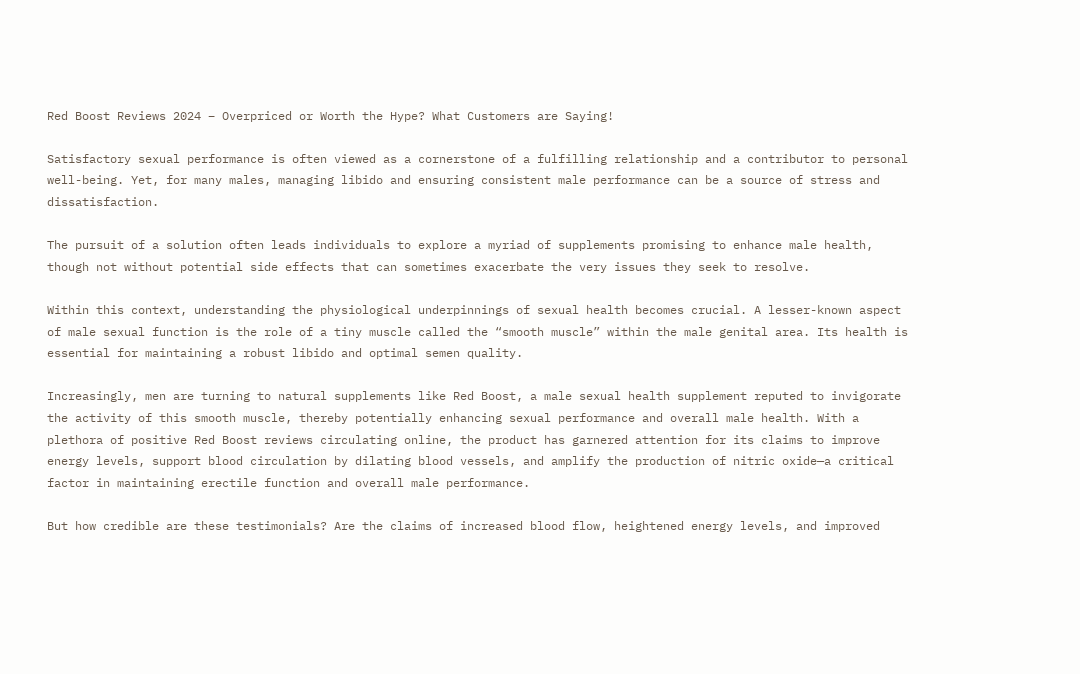Red Boost Reviews 2024 – Overpriced or Worth the Hype? What Customers are Saying!

Satisfactory sexual performance is often viewed as a cornerstone of a fulfilling relationship and a contributor to personal well-being. Yet, for many males, managing libido and ensuring consistent male performance can be a source of stress and dissatisfaction.

The pursuit of a solution often leads individuals to explore a myriad of supplements promising to enhance male health, though not without potential side effects that can sometimes exacerbate the very issues they seek to resolve.

Within this context, understanding the physiological underpinnings of sexual health becomes crucial. A lesser-known aspect of male sexual function is the role of a tiny muscle called the “smooth muscle” within the male genital area. Its health is essential for maintaining a robust libido and optimal semen quality.

Increasingly, men are turning to natural supplements like Red Boost, a male sexual health supplement reputed to invigorate the activity of this smooth muscle, thereby potentially enhancing sexual performance and overall male health. With a plethora of positive Red Boost reviews circulating online, the product has garnered attention for its claims to improve energy levels, support blood circulation by dilating blood vessels, and amplify the production of nitric oxide—a critical factor in maintaining erectile function and overall male performance.

But how credible are these testimonials? Are the claims of increased blood flow, heightened energy levels, and improved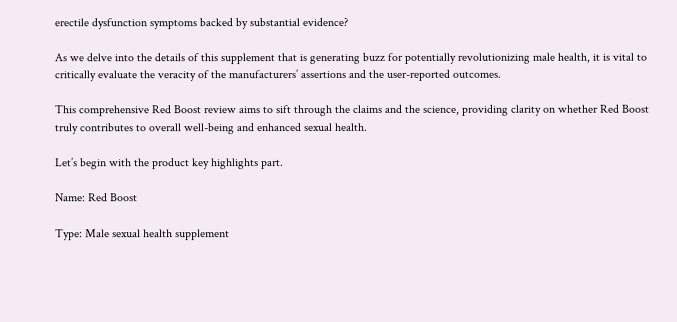erectile dysfunction symptoms backed by substantial evidence?

As we delve into the details of this supplement that is generating buzz for potentially revolutionizing male health, it is vital to critically evaluate the veracity of the manufacturers’ assertions and the user-reported outcomes.

This comprehensive Red Boost review aims to sift through the claims and the science, providing clarity on whether Red Boost truly contributes to overall well-being and enhanced sexual health.

Let’s begin with the product key highlights part.

Name: Red Boost

Type: Male sexual health supplement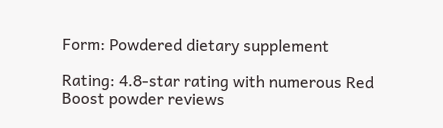Form: Powdered dietary supplement

Rating: 4.8-star rating with numerous Red Boost powder reviews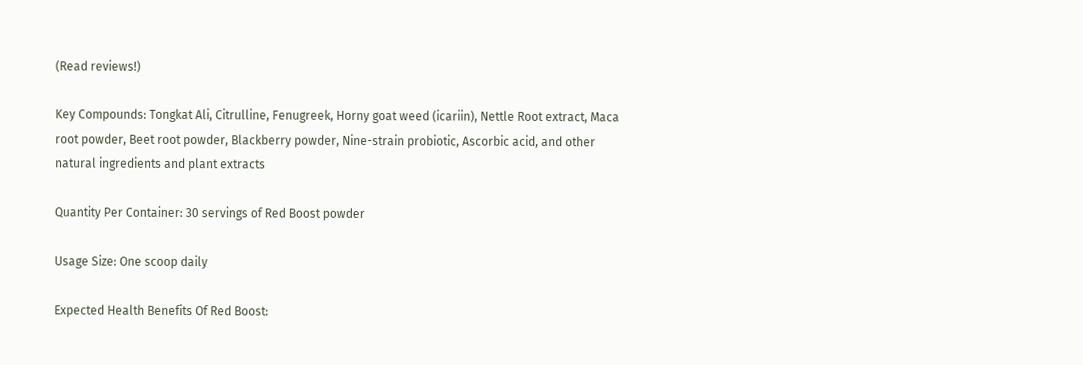(Read reviews!)

Key Compounds: Tongkat Ali, Citrulline, Fenugreek, Horny goat weed (icariin), Nettle Root extract, Maca root powder, Beet root powder, Blackberry powder, Nine-strain probiotic, Ascorbic acid, and other natural ingredients and plant extracts

Quantity Per Container: 30 servings of Red Boost powder

Usage Size: One scoop daily

Expected Health Benefits Of Red Boost: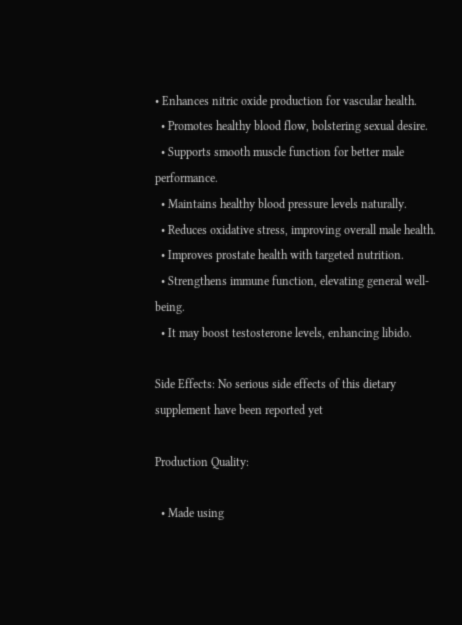• Enhances nitric oxide production for vascular health.
  • Promotes healthy blood flow, bolstering sexual desire.
  • Supports smooth muscle function for better male performance.
  • Maintains healthy blood pressure levels naturally.
  • Reduces oxidative stress, improving overall male health.
  • Improves prostate health with targeted nutrition.
  • Strengthens immune function, elevating general well-being.
  • It may boost testosterone levels, enhancing libido.

Side Effects: No serious side effects of this dietary supplement have been reported yet

Production Quality:

  • Made using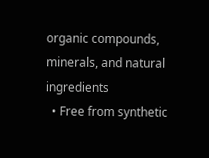organic compounds, minerals, and natural ingredients
  • Free from synthetic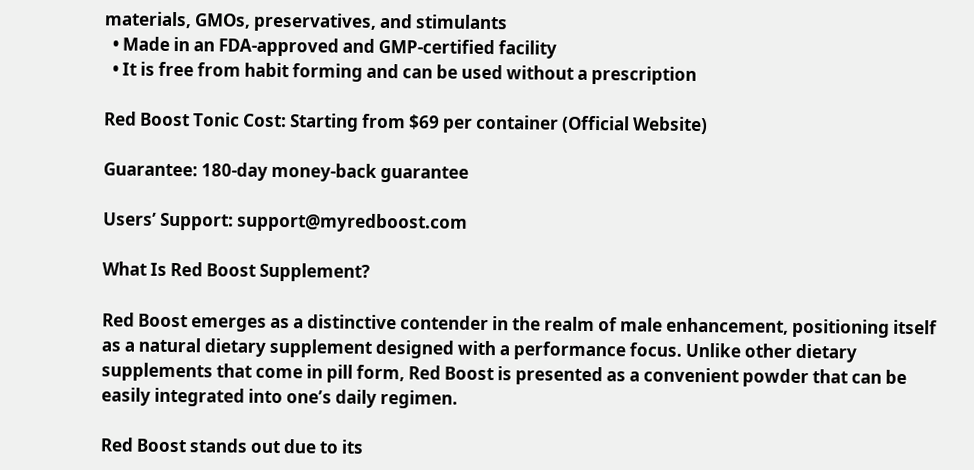materials, GMOs, preservatives, and stimulants
  • Made in an FDA-approved and GMP-certified facility
  • It is free from habit forming and can be used without a prescription

Red Boost Tonic Cost: Starting from $69 per container (Official Website)

Guarantee: 180-day money-back guarantee

Users’ Support: support@myredboost.com

What Is Red Boost Supplement?

Red Boost emerges as a distinctive contender in the realm of male enhancement, positioning itself as a natural dietary supplement designed with a performance focus. Unlike other dietary supplements that come in pill form, Red Boost is presented as a convenient powder that can be easily integrated into one’s daily regimen.

Red Boost stands out due to its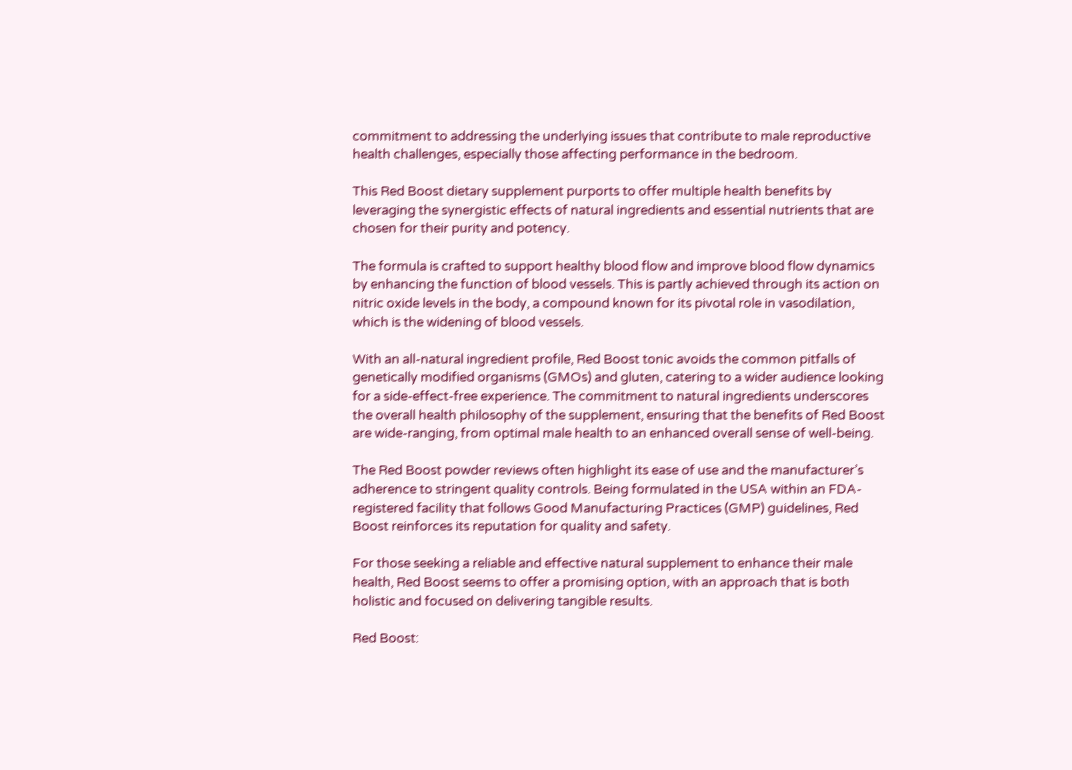commitment to addressing the underlying issues that contribute to male reproductive health challenges, especially those affecting performance in the bedroom.

This Red Boost dietary supplement purports to offer multiple health benefits by leveraging the synergistic effects of natural ingredients and essential nutrients that are chosen for their purity and potency.

The formula is crafted to support healthy blood flow and improve blood flow dynamics by enhancing the function of blood vessels. This is partly achieved through its action on nitric oxide levels in the body, a compound known for its pivotal role in vasodilation, which is the widening of blood vessels.

With an all-natural ingredient profile, Red Boost tonic avoids the common pitfalls of genetically modified organisms (GMOs) and gluten, catering to a wider audience looking for a side-effect-free experience. The commitment to natural ingredients underscores the overall health philosophy of the supplement, ensuring that the benefits of Red Boost are wide-ranging, from optimal male health to an enhanced overall sense of well-being.

The Red Boost powder reviews often highlight its ease of use and the manufacturer’s adherence to stringent quality controls. Being formulated in the USA within an FDA-registered facility that follows Good Manufacturing Practices (GMP) guidelines, Red Boost reinforces its reputation for quality and safety.

For those seeking a reliable and effective natural supplement to enhance their male health, Red Boost seems to offer a promising option, with an approach that is both holistic and focused on delivering tangible results.

Red Boost: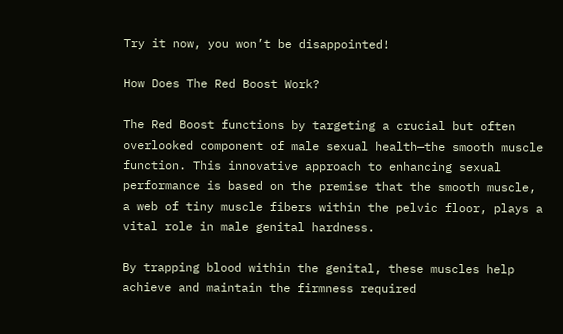Try it now, you won’t be disappointed!

How Does The Red Boost Work?

The Red Boost functions by targeting a crucial but often overlooked component of male sexual health—the smooth muscle function. This innovative approach to enhancing sexual performance is based on the premise that the smooth muscle, a web of tiny muscle fibers within the pelvic floor, plays a vital role in male genital hardness.

By trapping blood within the genital, these muscles help achieve and maintain the firmness required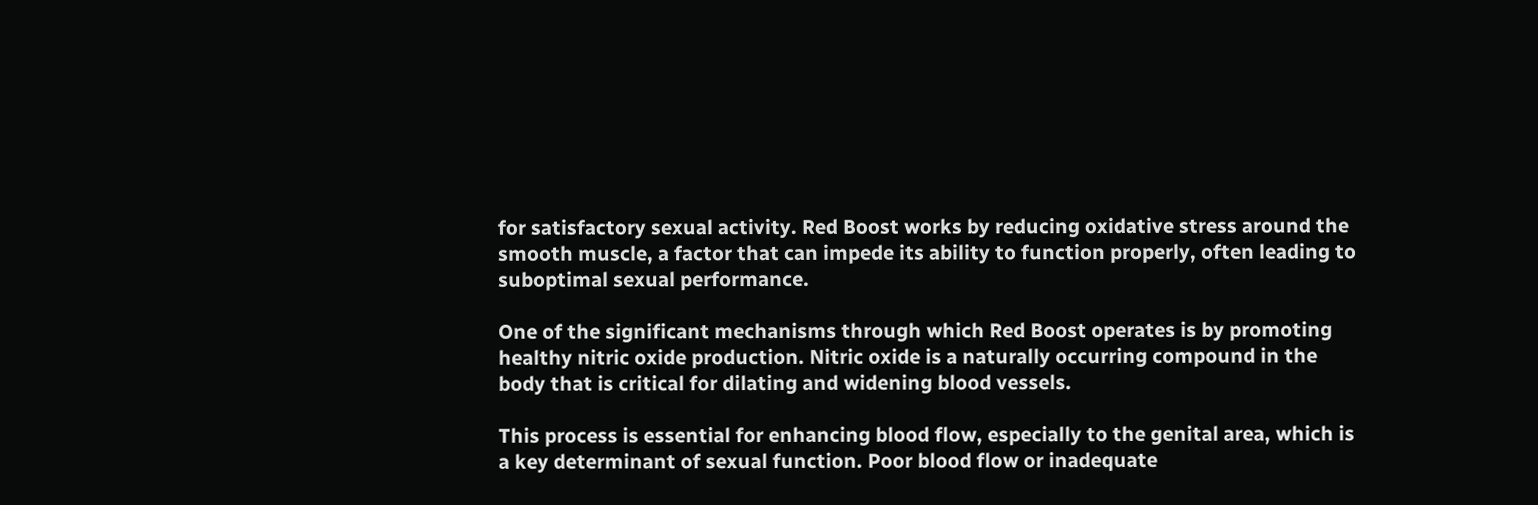for satisfactory sexual activity. Red Boost works by reducing oxidative stress around the smooth muscle, a factor that can impede its ability to function properly, often leading to suboptimal sexual performance.

One of the significant mechanisms through which Red Boost operates is by promoting healthy nitric oxide production. Nitric oxide is a naturally occurring compound in the body that is critical for dilating and widening blood vessels.

This process is essential for enhancing blood flow, especially to the genital area, which is a key determinant of sexual function. Poor blood flow or inadequate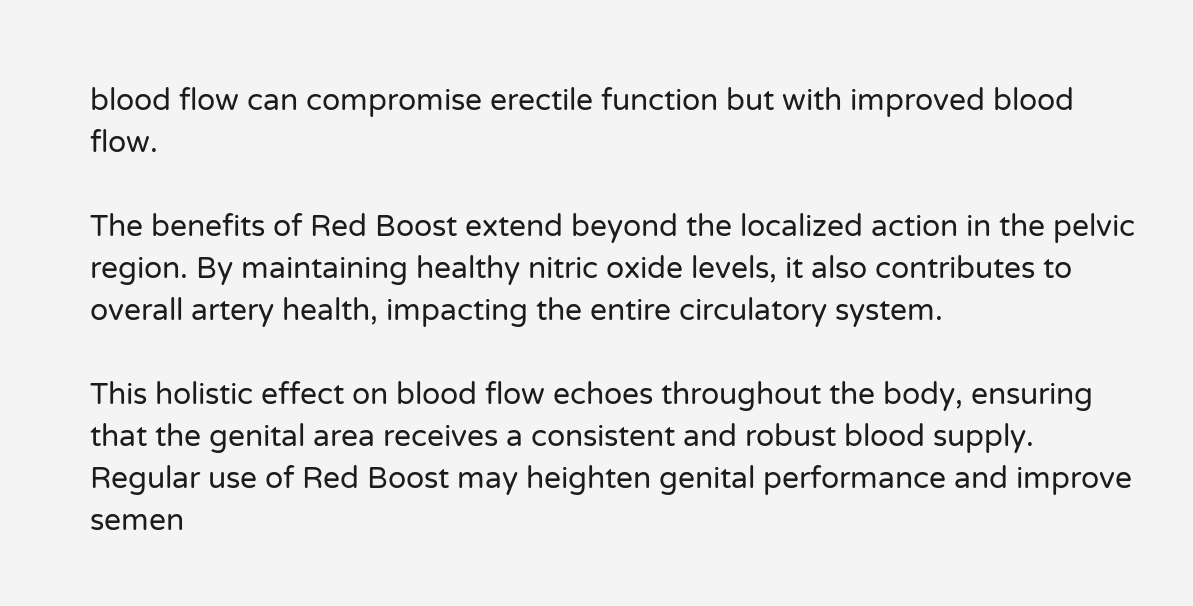blood flow can compromise erectile function but with improved blood flow.

The benefits of Red Boost extend beyond the localized action in the pelvic region. By maintaining healthy nitric oxide levels, it also contributes to overall artery health, impacting the entire circulatory system.

This holistic effect on blood flow echoes throughout the body, ensuring that the genital area receives a consistent and robust blood supply. Regular use of Red Boost may heighten genital performance and improve semen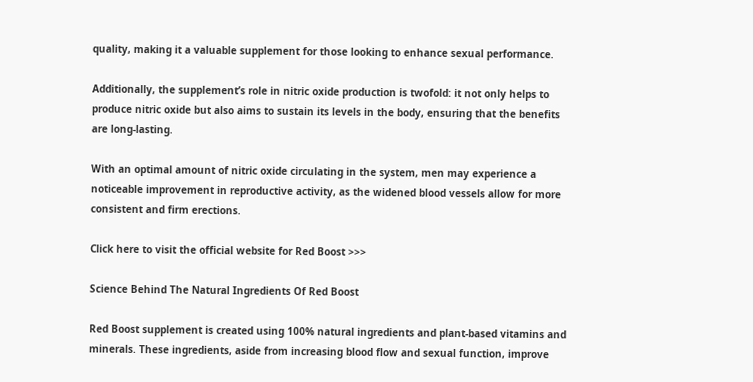quality, making it a valuable supplement for those looking to enhance sexual performance.

Additionally, the supplement’s role in nitric oxide production is twofold: it not only helps to produce nitric oxide but also aims to sustain its levels in the body, ensuring that the benefits are long-lasting.

With an optimal amount of nitric oxide circulating in the system, men may experience a noticeable improvement in reproductive activity, as the widened blood vessels allow for more consistent and firm erections.

Click here to visit the official website for Red Boost >>>

Science Behind The Natural Ingredients Of Red Boost

Red Boost supplement is created using 100% natural ingredients and plant-based vitamins and minerals. These ingredients, aside from increasing blood flow and sexual function, improve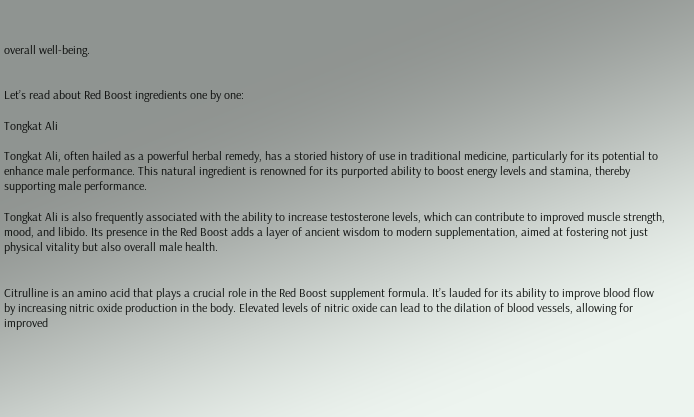overall well-being.


Let’s read about Red Boost ingredients one by one:

Tongkat Ali

Tongkat Ali, often hailed as a powerful herbal remedy, has a storied history of use in traditional medicine, particularly for its potential to enhance male performance. This natural ingredient is renowned for its purported ability to boost energy levels and stamina, thereby supporting male performance.

Tongkat Ali is also frequently associated with the ability to increase testosterone levels, which can contribute to improved muscle strength, mood, and libido. Its presence in the Red Boost adds a layer of ancient wisdom to modern supplementation, aimed at fostering not just physical vitality but also overall male health.


Citrulline is an amino acid that plays a crucial role in the Red Boost supplement formula. It’s lauded for its ability to improve blood flow by increasing nitric oxide production in the body. Elevated levels of nitric oxide can lead to the dilation of blood vessels, allowing for improved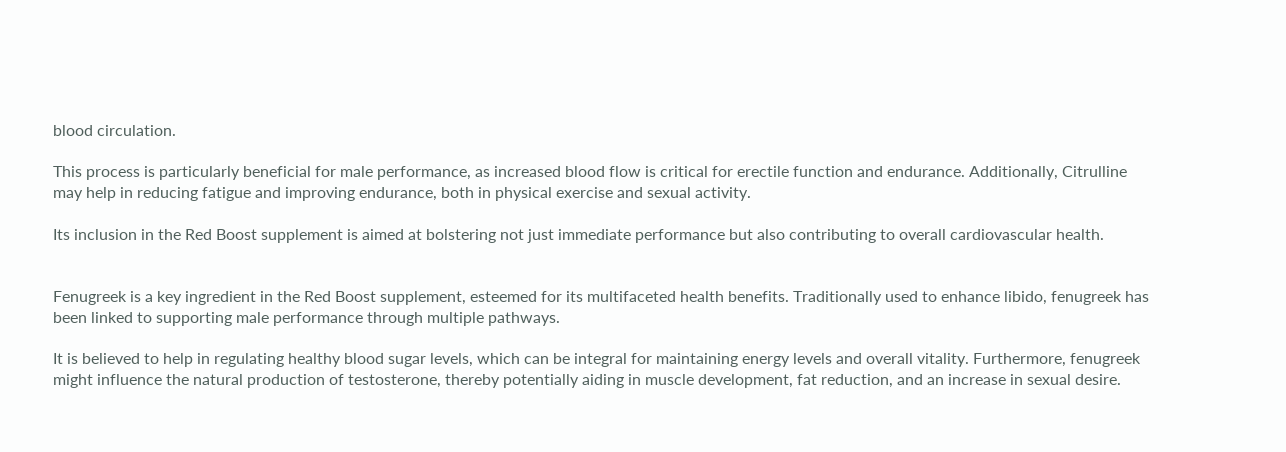blood circulation.

This process is particularly beneficial for male performance, as increased blood flow is critical for erectile function and endurance. Additionally, Citrulline may help in reducing fatigue and improving endurance, both in physical exercise and sexual activity.

Its inclusion in the Red Boost supplement is aimed at bolstering not just immediate performance but also contributing to overall cardiovascular health.


Fenugreek is a key ingredient in the Red Boost supplement, esteemed for its multifaceted health benefits. Traditionally used to enhance libido, fenugreek has been linked to supporting male performance through multiple pathways.

It is believed to help in regulating healthy blood sugar levels, which can be integral for maintaining energy levels and overall vitality. Furthermore, fenugreek might influence the natural production of testosterone, thereby potentially aiding in muscle development, fat reduction, and an increase in sexual desire.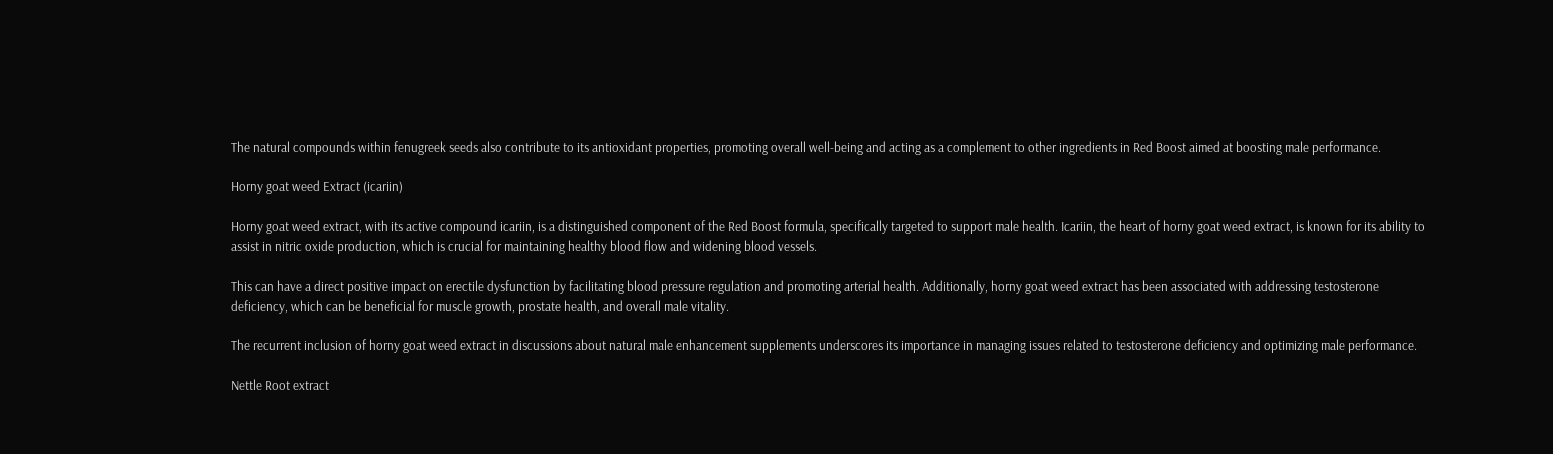The natural compounds within fenugreek seeds also contribute to its antioxidant properties, promoting overall well-being and acting as a complement to other ingredients in Red Boost aimed at boosting male performance.

Horny goat weed Extract (icariin)

Horny goat weed extract, with its active compound icariin, is a distinguished component of the Red Boost formula, specifically targeted to support male health. Icariin, the heart of horny goat weed extract, is known for its ability to assist in nitric oxide production, which is crucial for maintaining healthy blood flow and widening blood vessels.

This can have a direct positive impact on erectile dysfunction by facilitating blood pressure regulation and promoting arterial health. Additionally, horny goat weed extract has been associated with addressing testosterone deficiency, which can be beneficial for muscle growth, prostate health, and overall male vitality.

The recurrent inclusion of horny goat weed extract in discussions about natural male enhancement supplements underscores its importance in managing issues related to testosterone deficiency and optimizing male performance.

Nettle Root extract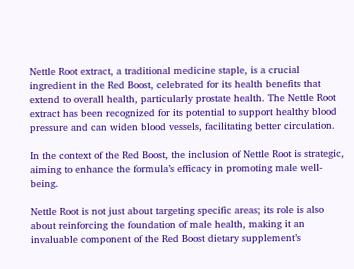Nettle Root extract, a traditional medicine staple, is a crucial ingredient in the Red Boost, celebrated for its health benefits that extend to overall health, particularly prostate health. The Nettle Root extract has been recognized for its potential to support healthy blood pressure and can widen blood vessels, facilitating better circulation.

In the context of the Red Boost, the inclusion of Nettle Root is strategic, aiming to enhance the formula’s efficacy in promoting male well-being.

Nettle Root is not just about targeting specific areas; its role is also about reinforcing the foundation of male health, making it an invaluable component of the Red Boost dietary supplement’s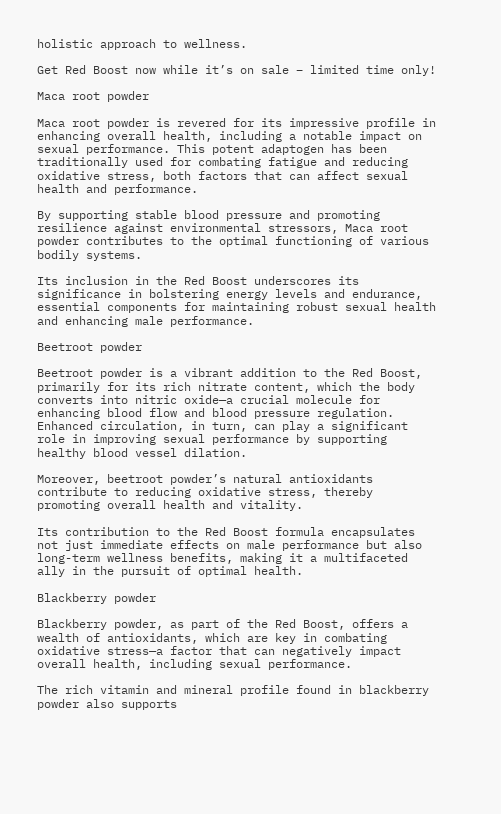holistic approach to wellness.

Get Red Boost now while it’s on sale – limited time only!

Maca root powder

Maca root powder is revered for its impressive profile in enhancing overall health, including a notable impact on sexual performance. This potent adaptogen has been traditionally used for combating fatigue and reducing oxidative stress, both factors that can affect sexual health and performance.

By supporting stable blood pressure and promoting resilience against environmental stressors, Maca root powder contributes to the optimal functioning of various bodily systems.

Its inclusion in the Red Boost underscores its significance in bolstering energy levels and endurance, essential components for maintaining robust sexual health and enhancing male performance.

Beetroot powder

Beetroot powder is a vibrant addition to the Red Boost, primarily for its rich nitrate content, which the body converts into nitric oxide—a crucial molecule for enhancing blood flow and blood pressure regulation. Enhanced circulation, in turn, can play a significant role in improving sexual performance by supporting healthy blood vessel dilation.

Moreover, beetroot powder’s natural antioxidants contribute to reducing oxidative stress, thereby promoting overall health and vitality.

Its contribution to the Red Boost formula encapsulates not just immediate effects on male performance but also long-term wellness benefits, making it a multifaceted ally in the pursuit of optimal health.

Blackberry powder

Blackberry powder, as part of the Red Boost, offers a wealth of antioxidants, which are key in combating oxidative stress—a factor that can negatively impact overall health, including sexual performance.

The rich vitamin and mineral profile found in blackberry powder also supports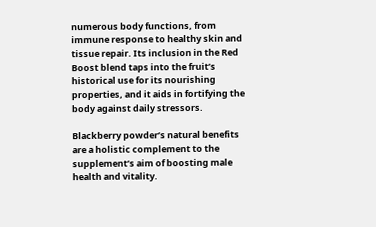numerous body functions, from immune response to healthy skin and tissue repair. Its inclusion in the Red Boost blend taps into the fruit’s historical use for its nourishing properties, and it aids in fortifying the body against daily stressors.

Blackberry powder’s natural benefits are a holistic complement to the supplement’s aim of boosting male health and vitality.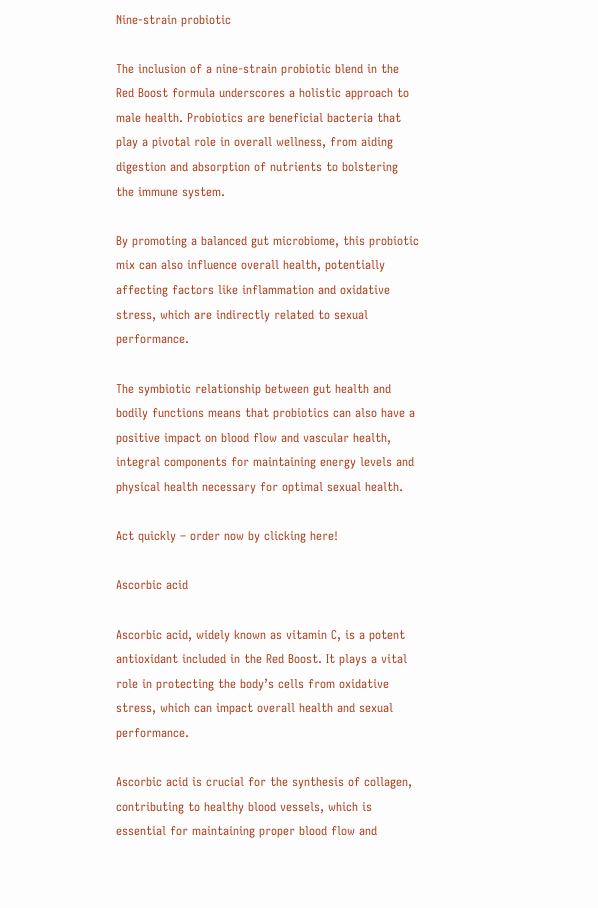Nine-strain probiotic

The inclusion of a nine-strain probiotic blend in the Red Boost formula underscores a holistic approach to male health. Probiotics are beneficial bacteria that play a pivotal role in overall wellness, from aiding digestion and absorption of nutrients to bolstering the immune system.

By promoting a balanced gut microbiome, this probiotic mix can also influence overall health, potentially affecting factors like inflammation and oxidative stress, which are indirectly related to sexual performance.

The symbiotic relationship between gut health and bodily functions means that probiotics can also have a positive impact on blood flow and vascular health, integral components for maintaining energy levels and physical health necessary for optimal sexual health.

Act quickly – order now by clicking here!

Ascorbic acid

Ascorbic acid, widely known as vitamin C, is a potent antioxidant included in the Red Boost. It plays a vital role in protecting the body’s cells from oxidative stress, which can impact overall health and sexual performance.

Ascorbic acid is crucial for the synthesis of collagen, contributing to healthy blood vessels, which is essential for maintaining proper blood flow and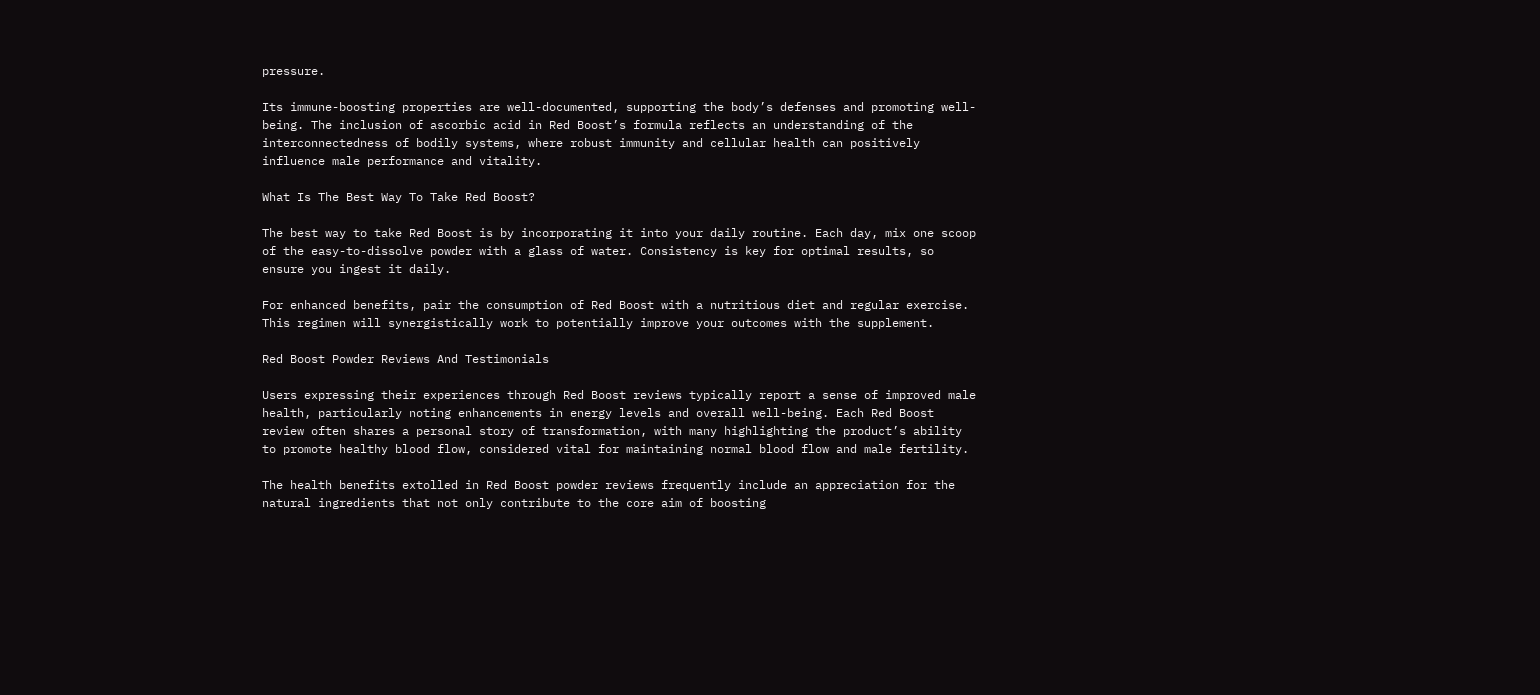pressure.

Its immune-boosting properties are well-documented, supporting the body’s defenses and promoting well-being. The inclusion of ascorbic acid in Red Boost’s formula reflects an understanding of the interconnectedness of bodily systems, where robust immunity and cellular health can positively influence male performance and vitality.

What Is The Best Way To Take Red Boost?

The best way to take Red Boost is by incorporating it into your daily routine. Each day, mix one scoop of the easy-to-dissolve powder with a glass of water. Consistency is key for optimal results, so ensure you ingest it daily.

For enhanced benefits, pair the consumption of Red Boost with a nutritious diet and regular exercise. This regimen will synergistically work to potentially improve your outcomes with the supplement.

Red Boost Powder Reviews And Testimonials

Users expressing their experiences through Red Boost reviews typically report a sense of improved male health, particularly noting enhancements in energy levels and overall well-being. Each Red Boost review often shares a personal story of transformation, with many highlighting the product’s ability to promote healthy blood flow, considered vital for maintaining normal blood flow and male fertility.

The health benefits extolled in Red Boost powder reviews frequently include an appreciation for the natural ingredients that not only contribute to the core aim of boosting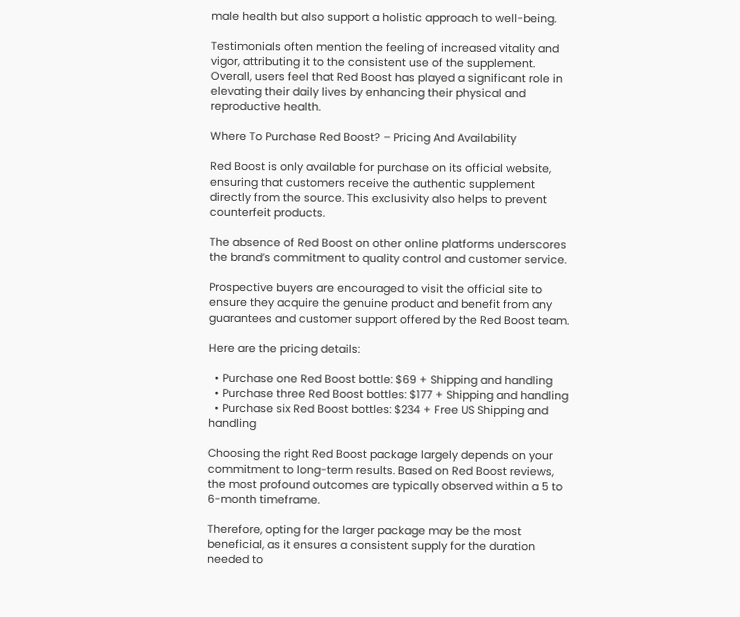male health but also support a holistic approach to well-being.

Testimonials often mention the feeling of increased vitality and vigor, attributing it to the consistent use of the supplement. Overall, users feel that Red Boost has played a significant role in elevating their daily lives by enhancing their physical and reproductive health.

Where To Purchase Red Boost? – Pricing And Availability

Red Boost is only available for purchase on its official website, ensuring that customers receive the authentic supplement directly from the source. This exclusivity also helps to prevent counterfeit products.

The absence of Red Boost on other online platforms underscores the brand’s commitment to quality control and customer service.

Prospective buyers are encouraged to visit the official site to ensure they acquire the genuine product and benefit from any guarantees and customer support offered by the Red Boost team.

Here are the pricing details:

  • Purchase one Red Boost bottle: $69 + Shipping and handling
  • Purchase three Red Boost bottles: $177 + Shipping and handling
  • Purchase six Red Boost bottles: $234 + Free US Shipping and handling

Choosing the right Red Boost package largely depends on your commitment to long-term results. Based on Red Boost reviews, the most profound outcomes are typically observed within a 5 to 6-month timeframe.

Therefore, opting for the larger package may be the most beneficial, as it ensures a consistent supply for the duration needed to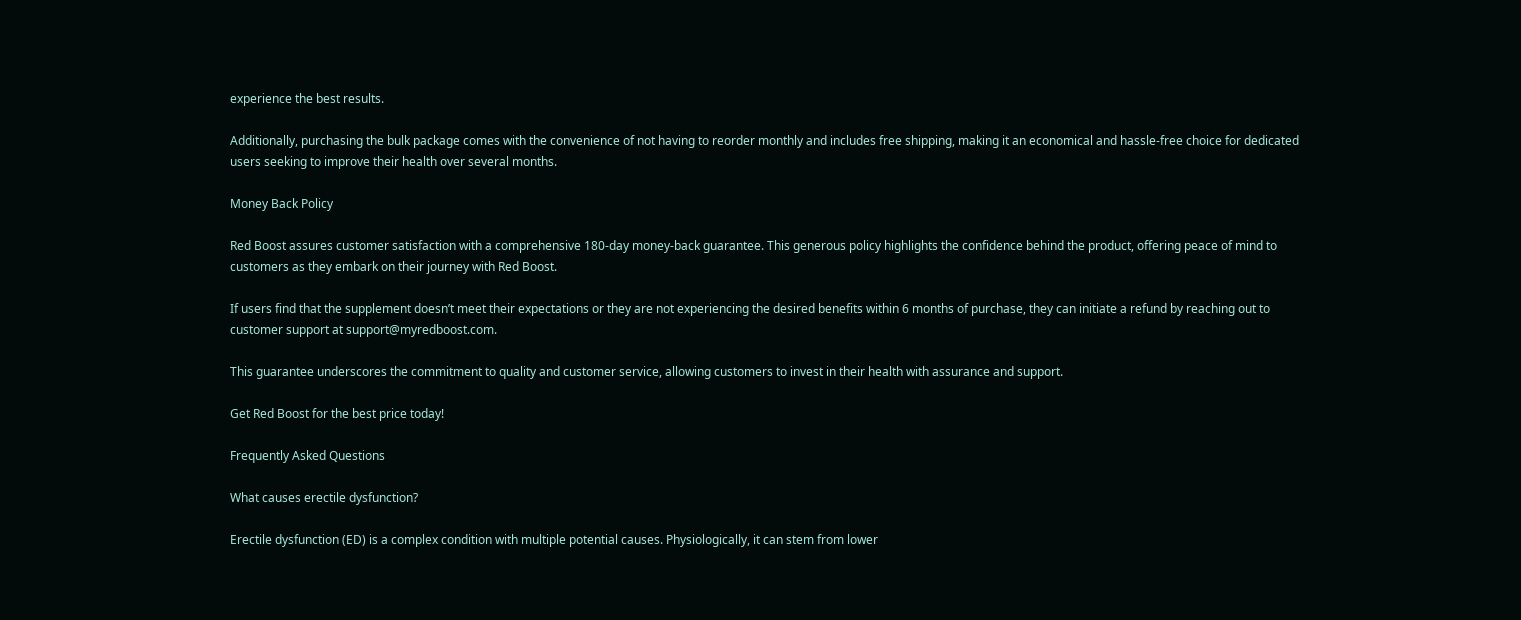experience the best results.

Additionally, purchasing the bulk package comes with the convenience of not having to reorder monthly and includes free shipping, making it an economical and hassle-free choice for dedicated users seeking to improve their health over several months.

Money Back Policy

Red Boost assures customer satisfaction with a comprehensive 180-day money-back guarantee. This generous policy highlights the confidence behind the product, offering peace of mind to customers as they embark on their journey with Red Boost.

If users find that the supplement doesn’t meet their expectations or they are not experiencing the desired benefits within 6 months of purchase, they can initiate a refund by reaching out to customer support at support@myredboost.com.

This guarantee underscores the commitment to quality and customer service, allowing customers to invest in their health with assurance and support.

Get Red Boost for the best price today!

Frequently Asked Questions

What causes erectile dysfunction?

Erectile dysfunction (ED) is a complex condition with multiple potential causes. Physiologically, it can stem from lower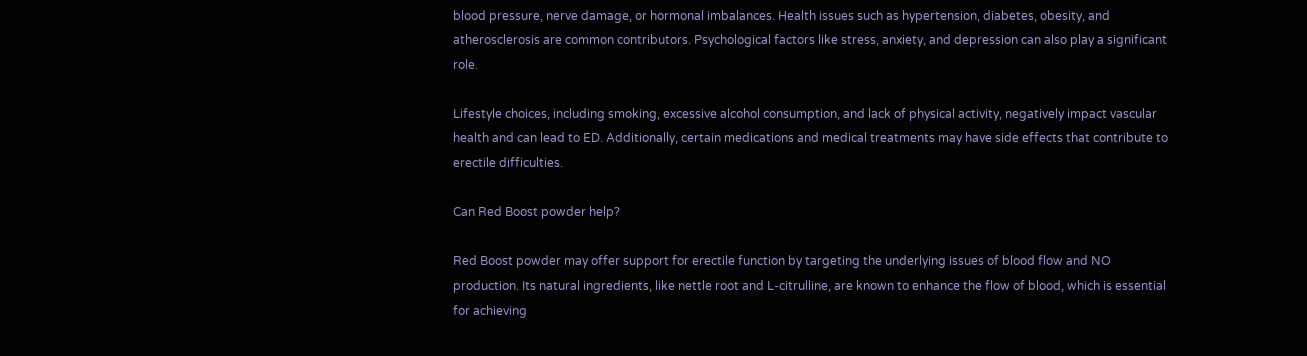blood pressure, nerve damage, or hormonal imbalances. Health issues such as hypertension, diabetes, obesity, and atherosclerosis are common contributors. Psychological factors like stress, anxiety, and depression can also play a significant role.

Lifestyle choices, including smoking, excessive alcohol consumption, and lack of physical activity, negatively impact vascular health and can lead to ED. Additionally, certain medications and medical treatments may have side effects that contribute to erectile difficulties.

Can Red Boost powder help?

Red Boost powder may offer support for erectile function by targeting the underlying issues of blood flow and NO production. Its natural ingredients, like nettle root and L-citrulline, are known to enhance the flow of blood, which is essential for achieving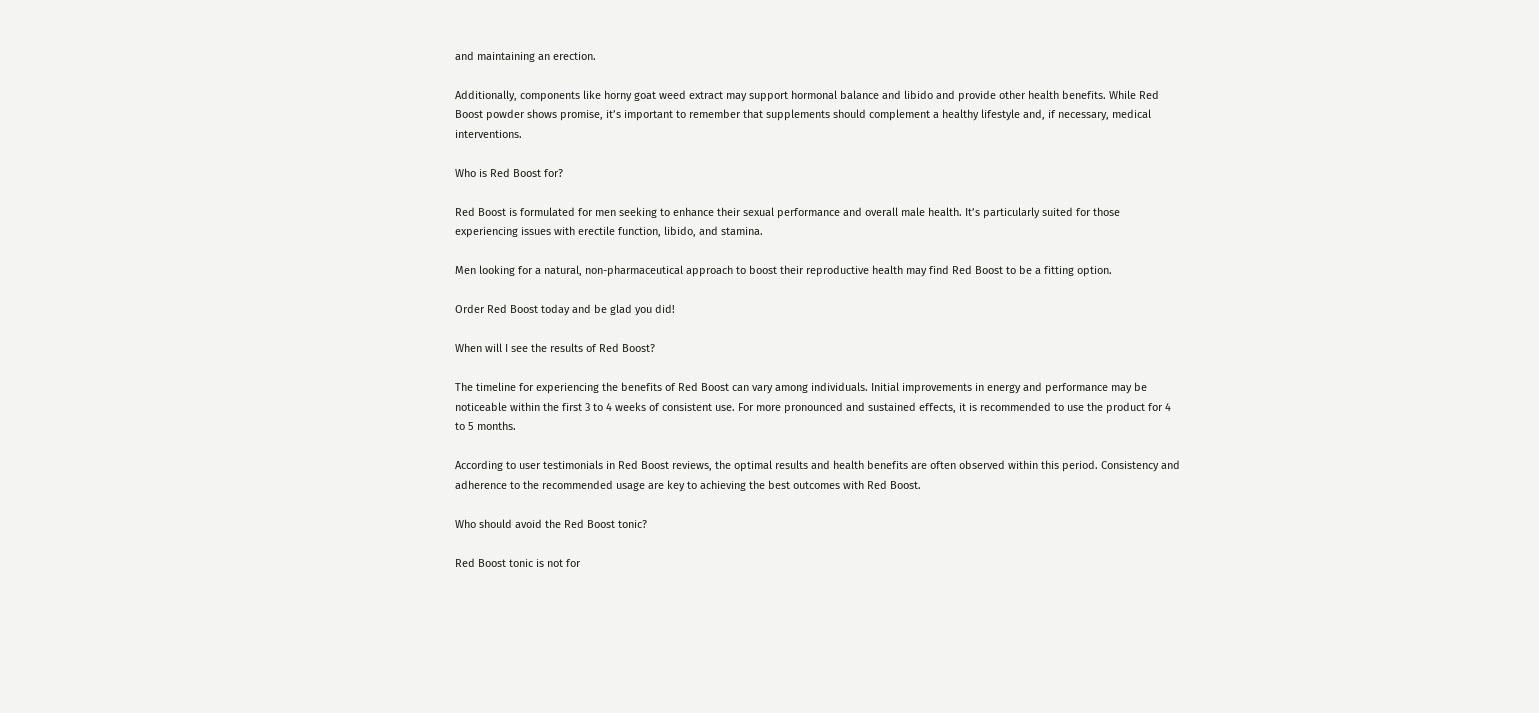and maintaining an erection.

Additionally, components like horny goat weed extract may support hormonal balance and libido and provide other health benefits. While Red Boost powder shows promise, it’s important to remember that supplements should complement a healthy lifestyle and, if necessary, medical interventions.

Who is Red Boost for?

Red Boost is formulated for men seeking to enhance their sexual performance and overall male health. It’s particularly suited for those experiencing issues with erectile function, libido, and stamina.

Men looking for a natural, non-pharmaceutical approach to boost their reproductive health may find Red Boost to be a fitting option.

Order Red Boost today and be glad you did!

When will I see the results of Red Boost?

The timeline for experiencing the benefits of Red Boost can vary among individuals. Initial improvements in energy and performance may be noticeable within the first 3 to 4 weeks of consistent use. For more pronounced and sustained effects, it is recommended to use the product for 4 to 5 months.

According to user testimonials in Red Boost reviews, the optimal results and health benefits are often observed within this period. Consistency and adherence to the recommended usage are key to achieving the best outcomes with Red Boost.

Who should avoid the Red Boost tonic?

Red Boost tonic is not for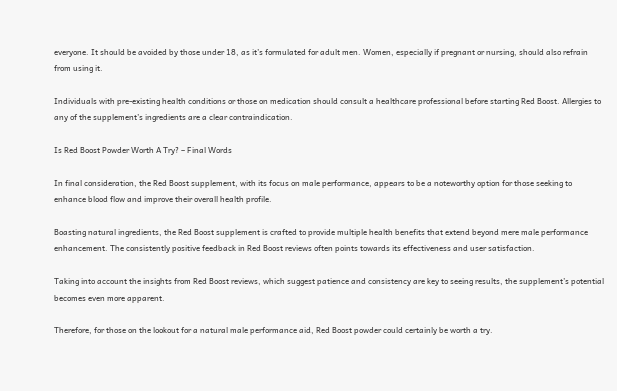everyone. It should be avoided by those under 18, as it’s formulated for adult men. Women, especially if pregnant or nursing, should also refrain from using it.

Individuals with pre-existing health conditions or those on medication should consult a healthcare professional before starting Red Boost. Allergies to any of the supplement’s ingredients are a clear contraindication.

Is Red Boost Powder Worth A Try? – Final Words

In final consideration, the Red Boost supplement, with its focus on male performance, appears to be a noteworthy option for those seeking to enhance blood flow and improve their overall health profile.

Boasting natural ingredients, the Red Boost supplement is crafted to provide multiple health benefits that extend beyond mere male performance enhancement. The consistently positive feedback in Red Boost reviews often points towards its effectiveness and user satisfaction.

Taking into account the insights from Red Boost reviews, which suggest patience and consistency are key to seeing results, the supplement’s potential becomes even more apparent.

Therefore, for those on the lookout for a natural male performance aid, Red Boost powder could certainly be worth a try.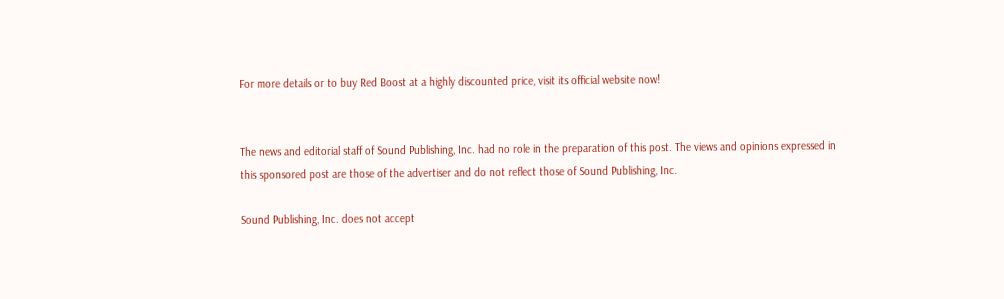For more details or to buy Red Boost at a highly discounted price, visit its official website now!


The news and editorial staff of Sound Publishing, Inc. had no role in the preparation of this post. The views and opinions expressed in this sponsored post are those of the advertiser and do not reflect those of Sound Publishing, Inc.

Sound Publishing, Inc. does not accept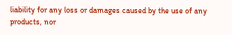liability for any loss or damages caused by the use of any products, nor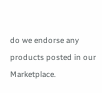do we endorse any products posted in our Marketplace.